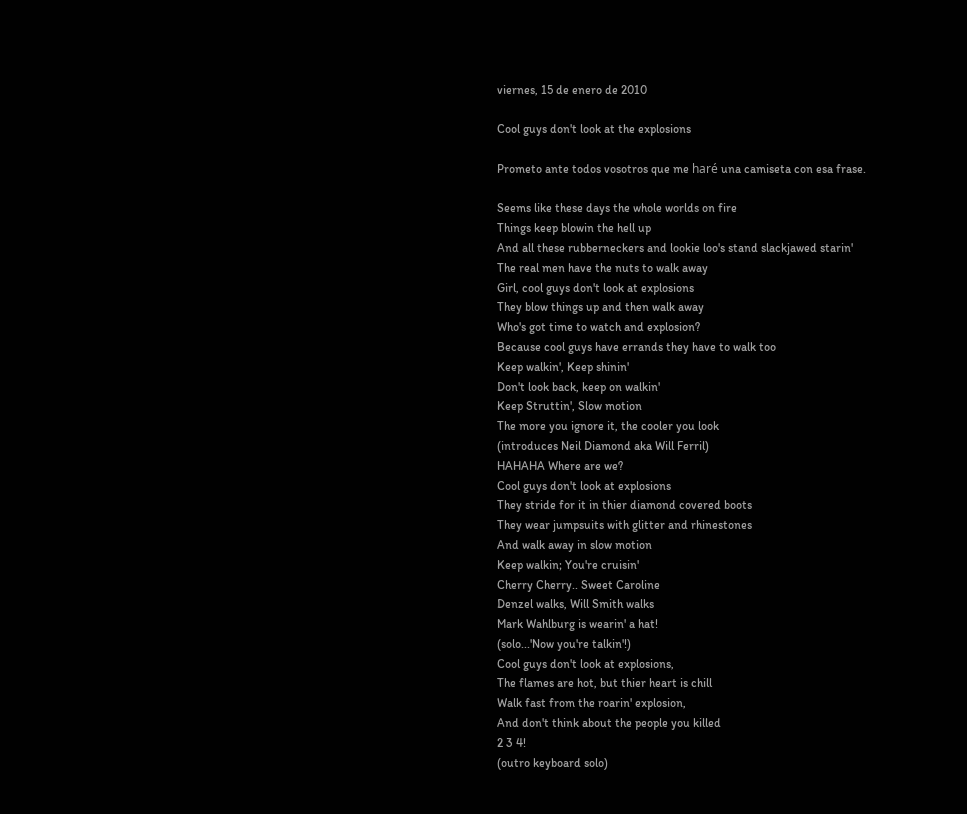viernes, 15 de enero de 2010

Cool guys don't look at the explosions

Prometo ante todos vosotros que me haré una camiseta con esa frase.

Seems like these days the whole worlds on fire
Things keep blowin the hell up
And all these rubberneckers and lookie loo's stand slackjawed starin'
The real men have the nuts to walk away
Girl, cool guys don't look at explosions
They blow things up and then walk away
Who's got time to watch and explosion?
Because cool guys have errands they have to walk too
Keep walkin', Keep shinin'
Don't look back, keep on walkin'
Keep Struttin', Slow motion
The more you ignore it, the cooler you look
(introduces Neil Diamond aka Will Ferril)
HAHAHA Where are we?
Cool guys don't look at explosions
They stride for it in thier diamond covered boots
They wear jumpsuits with glitter and rhinestones
And walk away in slow motion
Keep walkin; You're cruisin'
Cherry Cherry.. Sweet Caroline
Denzel walks, Will Smith walks
Mark Wahlburg is wearin' a hat!
(solo...'Now you're talkin'!)
Cool guys don't look at explosions,
The flames are hot, but thier heart is chill
Walk fast from the roarin' explosion,
And don't think about the people you killed
2 3 4!
(outro keyboard solo)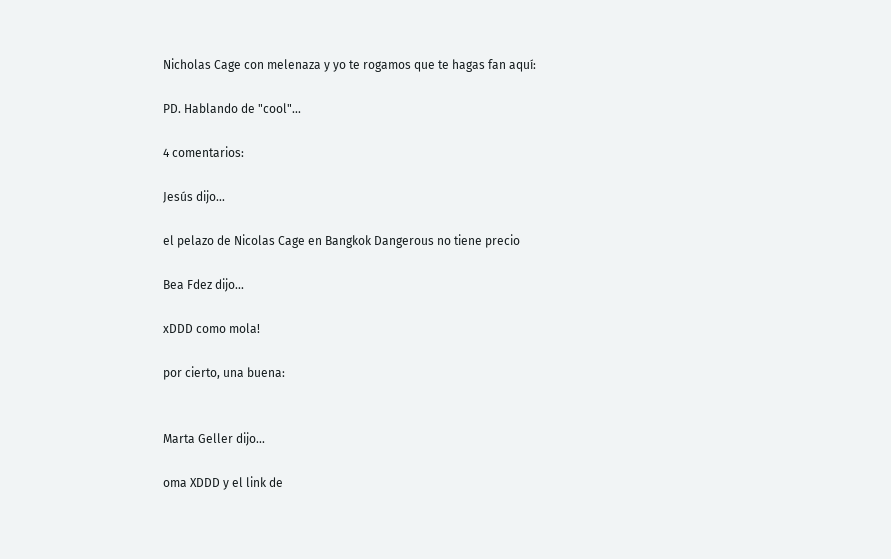Nicholas Cage con melenaza y yo te rogamos que te hagas fan aquí:

PD. Hablando de "cool"...

4 comentarios:

Jesús dijo...

el pelazo de Nicolas Cage en Bangkok Dangerous no tiene precio

Bea Fdez dijo...

xDDD como mola!

por cierto, una buena:


Marta Geller dijo...

oma XDDD y el link de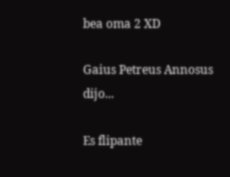bea oma 2 XD

Gaius Petreus Annosus dijo...

Es flipante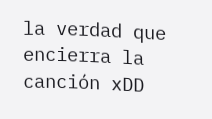la verdad que encierra la canción xDD